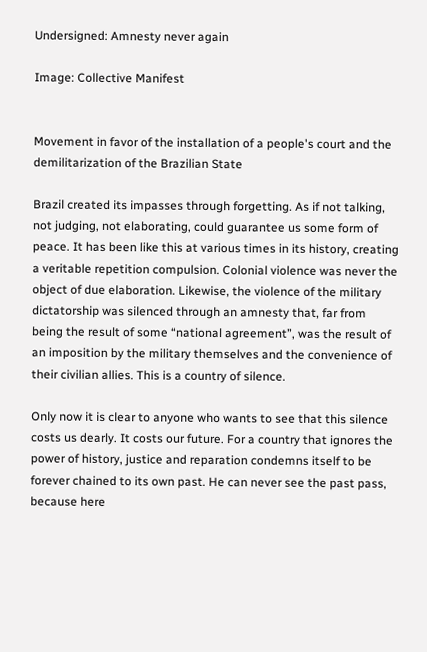Undersigned: Amnesty never again

Image: Collective Manifest


Movement in favor of the installation of a people's court and the demilitarization of the Brazilian State

Brazil created its impasses through forgetting. As if not talking, not judging, not elaborating, could guarantee us some form of peace. It has been like this at various times in its history, creating a veritable repetition compulsion. Colonial violence was never the object of due elaboration. Likewise, the violence of the military dictatorship was silenced through an amnesty that, far from being the result of some “national agreement”, was the result of an imposition by the military themselves and the convenience of their civilian allies. This is a country of silence.

Only now it is clear to anyone who wants to see that this silence costs us dearly. It costs our future. For a country that ignores the power of history, justice and reparation condemns itself to be forever chained to its own past. He can never see the past pass, because here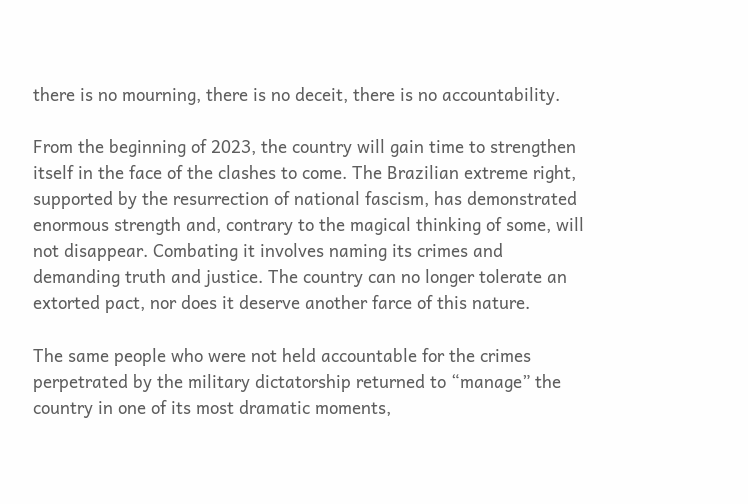there is no mourning, there is no deceit, there is no accountability.

From the beginning of 2023, the country will gain time to strengthen itself in the face of the clashes to come. The Brazilian extreme right, supported by the resurrection of national fascism, has demonstrated enormous strength and, contrary to the magical thinking of some, will not disappear. Combating it involves naming its crimes and demanding truth and justice. The country can no longer tolerate an extorted pact, nor does it deserve another farce of this nature.

The same people who were not held accountable for the crimes perpetrated by the military dictatorship returned to “manage” the country in one of its most dramatic moments,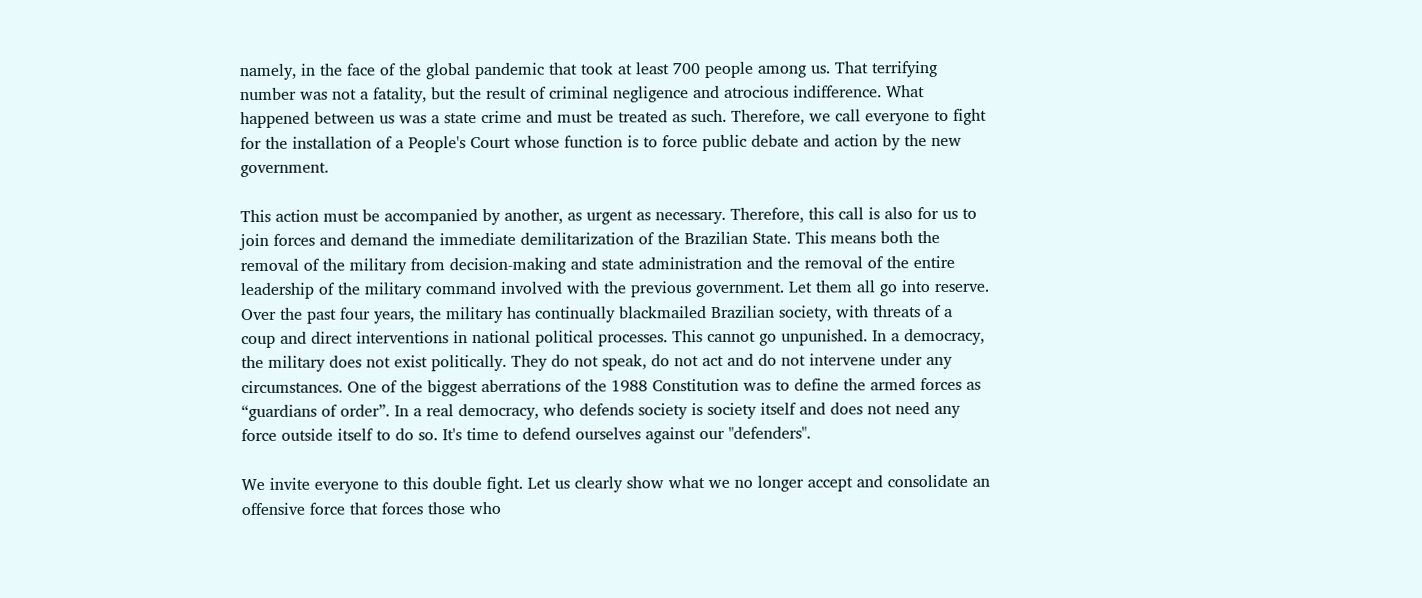namely, in the face of the global pandemic that took at least 700 people among us. That terrifying number was not a fatality, but the result of criminal negligence and atrocious indifference. What happened between us was a state crime and must be treated as such. Therefore, we call everyone to fight for the installation of a People's Court whose function is to force public debate and action by the new government.

This action must be accompanied by another, as urgent as necessary. Therefore, this call is also for us to join forces and demand the immediate demilitarization of the Brazilian State. This means both the removal of the military from decision-making and state administration and the removal of the entire leadership of the military command involved with the previous government. Let them all go into reserve. Over the past four years, the military has continually blackmailed Brazilian society, with threats of a coup and direct interventions in national political processes. This cannot go unpunished. In a democracy, the military does not exist politically. They do not speak, do not act and do not intervene under any circumstances. One of the biggest aberrations of the 1988 Constitution was to define the armed forces as “guardians of order”. In a real democracy, who defends society is society itself and does not need any force outside itself to do so. It's time to defend ourselves against our "defenders".

We invite everyone to this double fight. Let us clearly show what we no longer accept and consolidate an offensive force that forces those who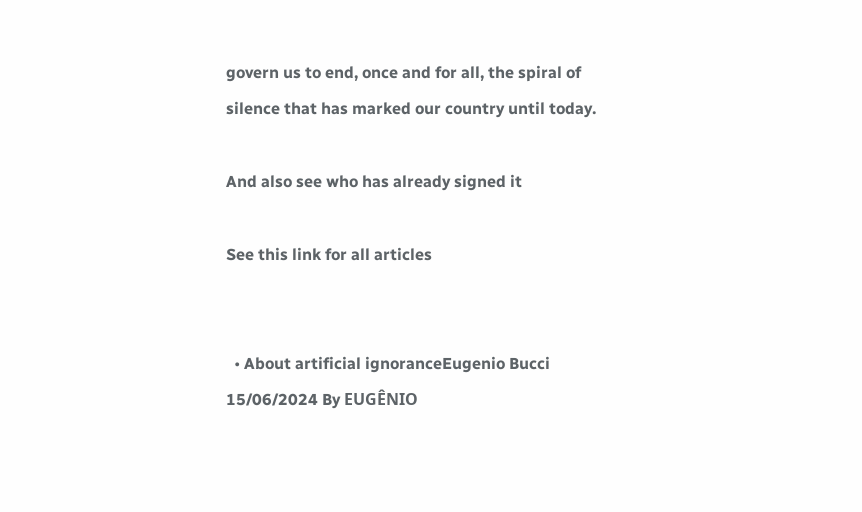govern us to end, once and for all, the spiral of silence that has marked our country until today.

And also see who has already signed it

See this link for all articles


  • About artificial ignoranceEugenio Bucci 15/06/2024 By EUGÊNIO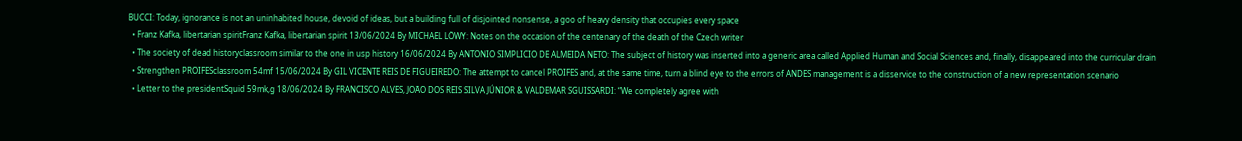BUCCI: Today, ignorance is not an uninhabited house, devoid of ideas, but a building full of disjointed nonsense, a goo of heavy density that occupies every space
  • Franz Kafka, libertarian spiritFranz Kafka, libertarian spirit 13/06/2024 By MICHAEL LÖWY: Notes on the occasion of the centenary of the death of the Czech writer
  • The society of dead historyclassroom similar to the one in usp history 16/06/2024 By ANTONIO SIMPLICIO DE ALMEIDA NETO: The subject of history was inserted into a generic area called Applied Human and Social Sciences and, finally, disappeared into the curricular drain
  • Strengthen PROIFESclassroom 54mf 15/06/2024 By GIL VICENTE REIS DE FIGUEIREDO: The attempt to cancel PROIFES and, at the same time, turn a blind eye to the errors of ANDES management is a disservice to the construction of a new representation scenario
  • Letter to the presidentSquid 59mk,g 18/06/2024 By FRANCISCO ALVES, JOÃO DOS REIS SILVA JÚNIOR & VALDEMAR SGUISSARDI: “We completely agree with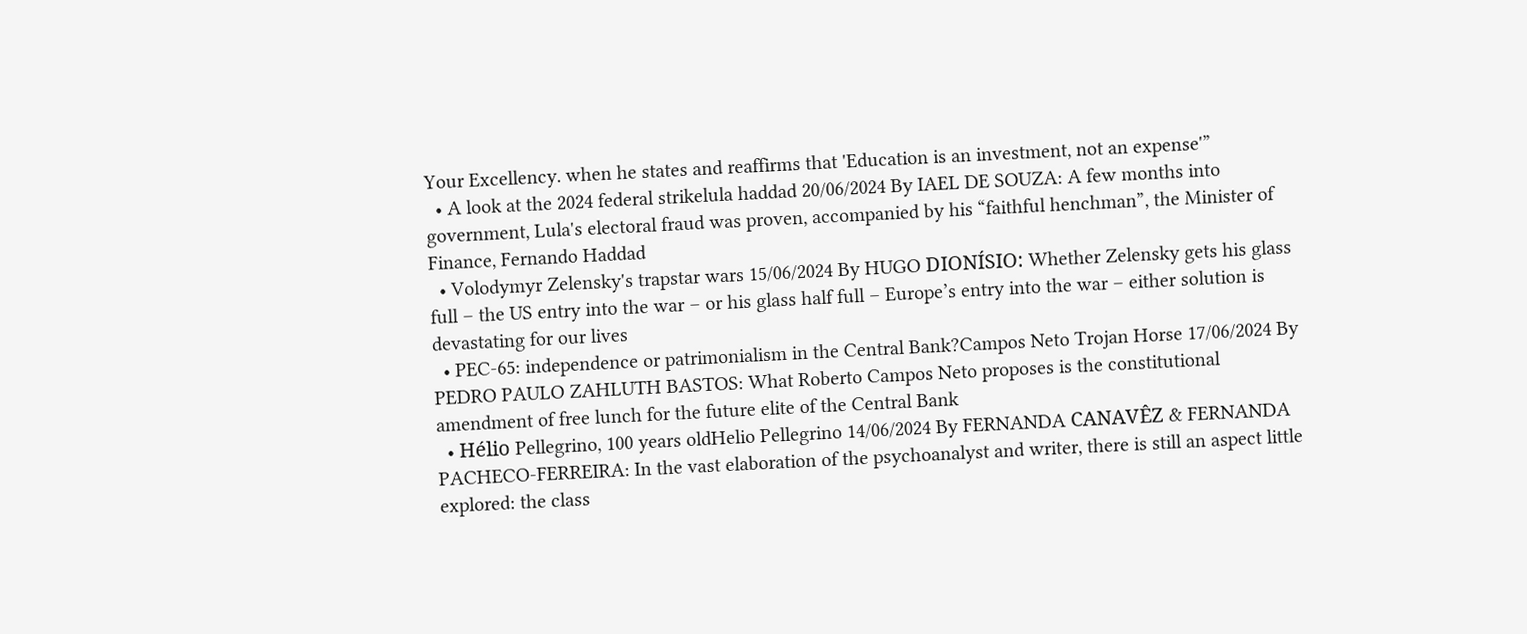Your Excellency. when he states and reaffirms that 'Education is an investment, not an expense'”
  • A look at the 2024 federal strikelula haddad 20/06/2024 By IAEL DE SOUZA: A few months into government, Lula's electoral fraud was proven, accompanied by his “faithful henchman”, the Minister of Finance, Fernando Haddad
  • Volodymyr Zelensky's trapstar wars 15/06/2024 By HUGO DIONÍSIO: Whether Zelensky gets his glass full – the US entry into the war – or his glass half full – Europe’s entry into the war – either solution is devastating for our lives
  • PEC-65: independence or patrimonialism in the Central Bank?Campos Neto Trojan Horse 17/06/2024 By PEDRO PAULO ZAHLUTH BASTOS: What Roberto Campos Neto proposes is the constitutional amendment of free lunch for the future elite of the Central Bank
  • Hélio Pellegrino, 100 years oldHelio Pellegrino 14/06/2024 By FERNANDA CANAVÊZ & FERNANDA PACHECO-FERREIRA: In the vast elaboration of the psychoanalyst and writer, there is still an aspect little explored: the class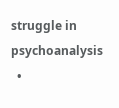struggle in psychoanalysis
  •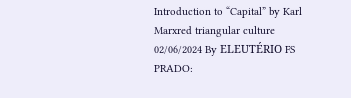Introduction to “Capital” by Karl Marxred triangular culture 02/06/2024 By ELEUTÉRIO FS PRADO: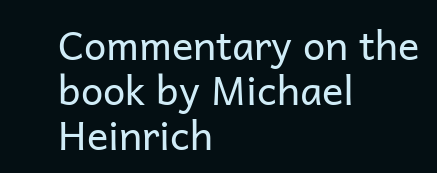Commentary on the book by Michael Heinrich